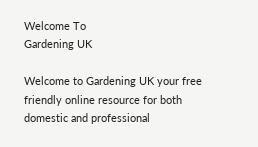Welcome To
Gardening UK

Welcome to Gardening UK your free friendly online resource for both domestic and professional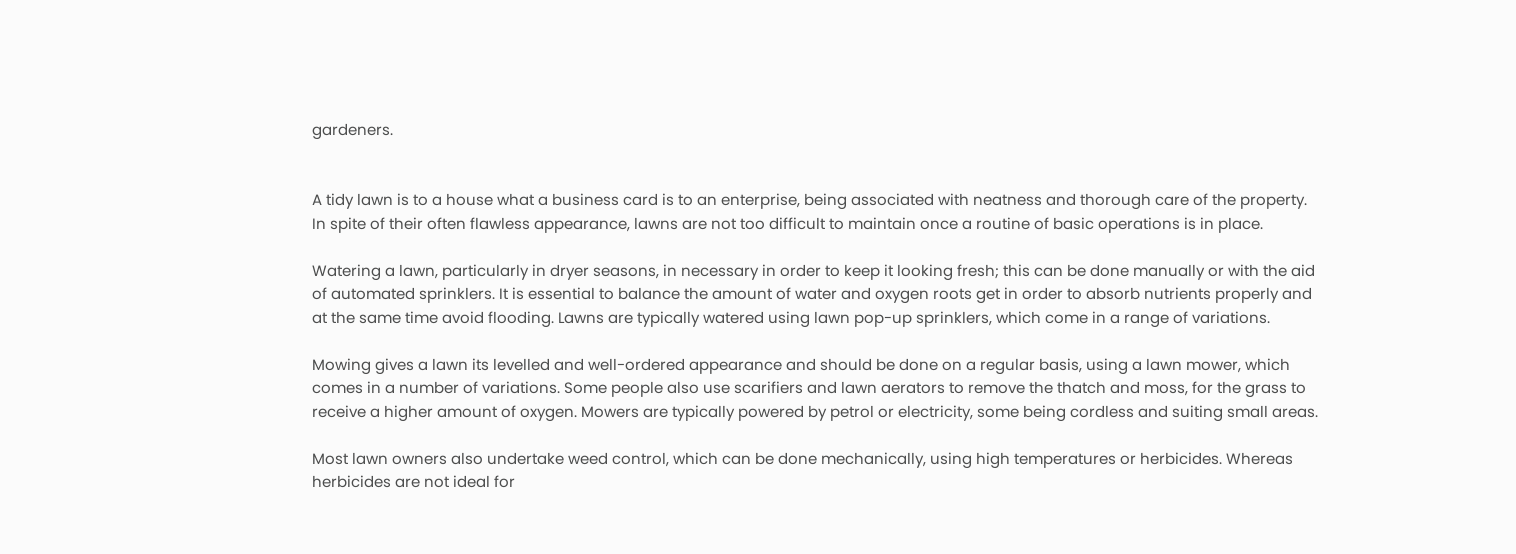gardeners.


A tidy lawn is to a house what a business card is to an enterprise, being associated with neatness and thorough care of the property. In spite of their often flawless appearance, lawns are not too difficult to maintain once a routine of basic operations is in place.

Watering a lawn, particularly in dryer seasons, in necessary in order to keep it looking fresh; this can be done manually or with the aid of automated sprinklers. It is essential to balance the amount of water and oxygen roots get in order to absorb nutrients properly and at the same time avoid flooding. Lawns are typically watered using lawn pop-up sprinklers, which come in a range of variations.

Mowing gives a lawn its levelled and well-ordered appearance and should be done on a regular basis, using a lawn mower, which comes in a number of variations. Some people also use scarifiers and lawn aerators to remove the thatch and moss, for the grass to receive a higher amount of oxygen. Mowers are typically powered by petrol or electricity, some being cordless and suiting small areas.

Most lawn owners also undertake weed control, which can be done mechanically, using high temperatures or herbicides. Whereas herbicides are not ideal for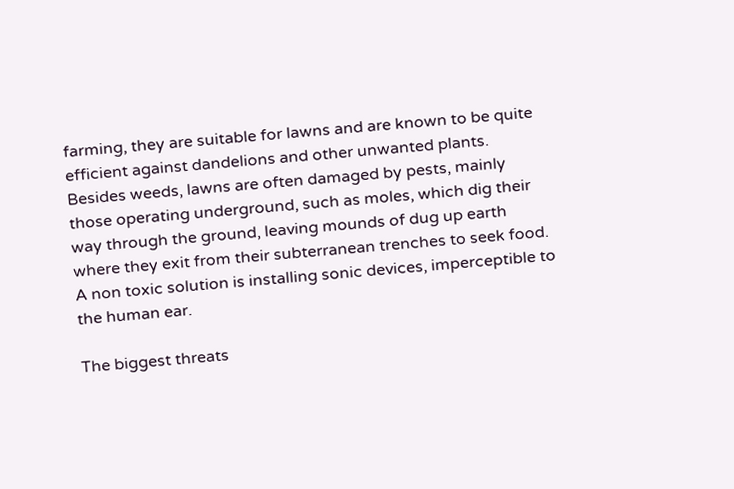farming, they are suitable for lawns and are known to be quite efficient against dandelions and other unwanted plants. Besides weeds, lawns are often damaged by pests, mainly those operating underground, such as moles, which dig their way through the ground, leaving mounds of dug up earth where they exit from their subterranean trenches to seek food. A non toxic solution is installing sonic devices, imperceptible to the human ear.

The biggest threats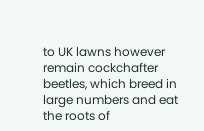to UK lawns however remain cockchafter beetles, which breed in large numbers and eat the roots of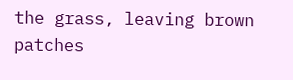the grass, leaving brown patches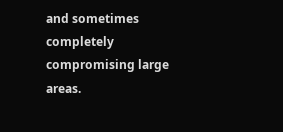and sometimes completely compromising large areas.